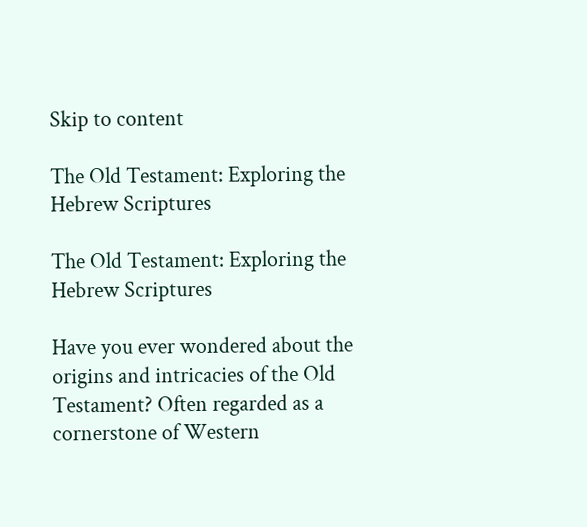Skip to content

The Old Testament: Exploring the Hebrew Scriptures

The Old Testament: Exploring the Hebrew Scriptures

Have you ever wondered about the origins and intricacies of the Old Testament? Often regarded as a cornerstone of Western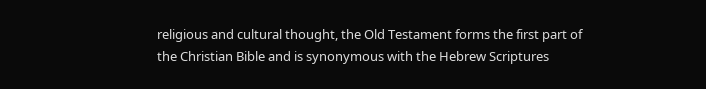religious and cultural thought, the Old Testament forms the first part of the Christian Bible and is synonymous with the Hebrew Scriptures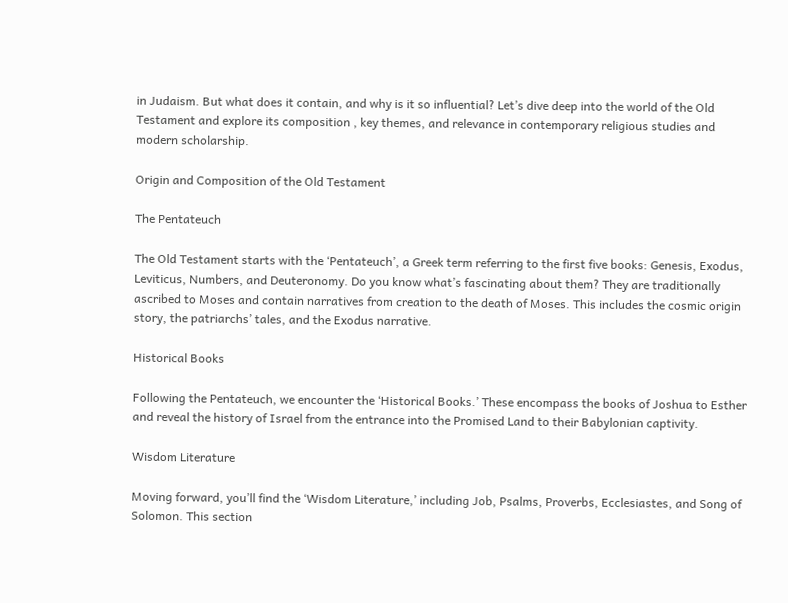in Judaism. But what does it contain, and why is it so influential? Let’s dive deep into the world of the Old Testament and explore its composition , key themes, and relevance in contemporary religious studies and modern scholarship.

Origin and Composition of the Old Testament

The Pentateuch

The Old Testament starts with the ‘Pentateuch’, a Greek term referring to the first five books: Genesis, Exodus, Leviticus, Numbers, and Deuteronomy. Do you know what’s fascinating about them? They are traditionally ascribed to Moses and contain narratives from creation to the death of Moses. This includes the cosmic origin story, the patriarchs’ tales, and the Exodus narrative.

Historical Books

Following the Pentateuch, we encounter the ‘Historical Books.’ These encompass the books of Joshua to Esther and reveal the history of Israel from the entrance into the Promised Land to their Babylonian captivity.

Wisdom Literature

Moving forward, you’ll find the ‘Wisdom Literature,’ including Job, Psalms, Proverbs, Ecclesiastes, and Song of Solomon. This section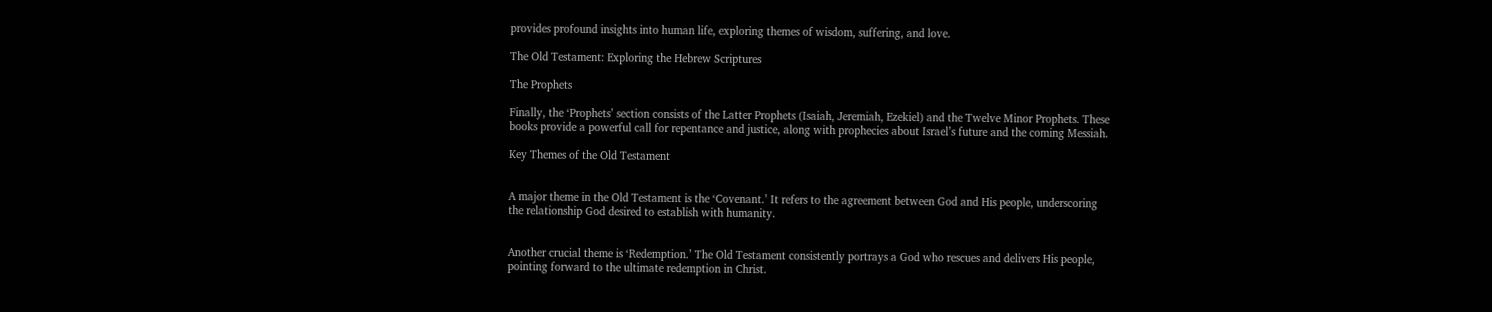provides profound insights into human life, exploring themes of wisdom, suffering, and love.

The Old Testament: Exploring the Hebrew Scriptures

The Prophets

Finally, the ‘Prophets’ section consists of the Latter Prophets (Isaiah, Jeremiah, Ezekiel) and the Twelve Minor Prophets. These books provide a powerful call for repentance and justice, along with prophecies about Israel’s future and the coming Messiah.

Key Themes of the Old Testament


A major theme in the Old Testament is the ‘Covenant.’ It refers to the agreement between God and His people, underscoring the relationship God desired to establish with humanity.


Another crucial theme is ‘Redemption.’ The Old Testament consistently portrays a God who rescues and delivers His people, pointing forward to the ultimate redemption in Christ.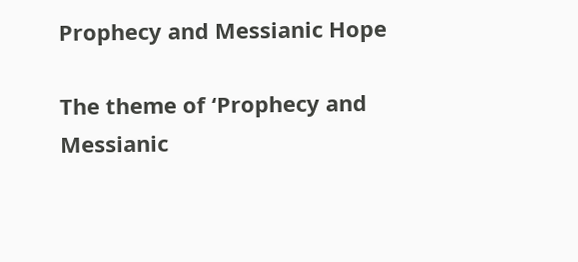Prophecy and Messianic Hope

The theme of ‘Prophecy and Messianic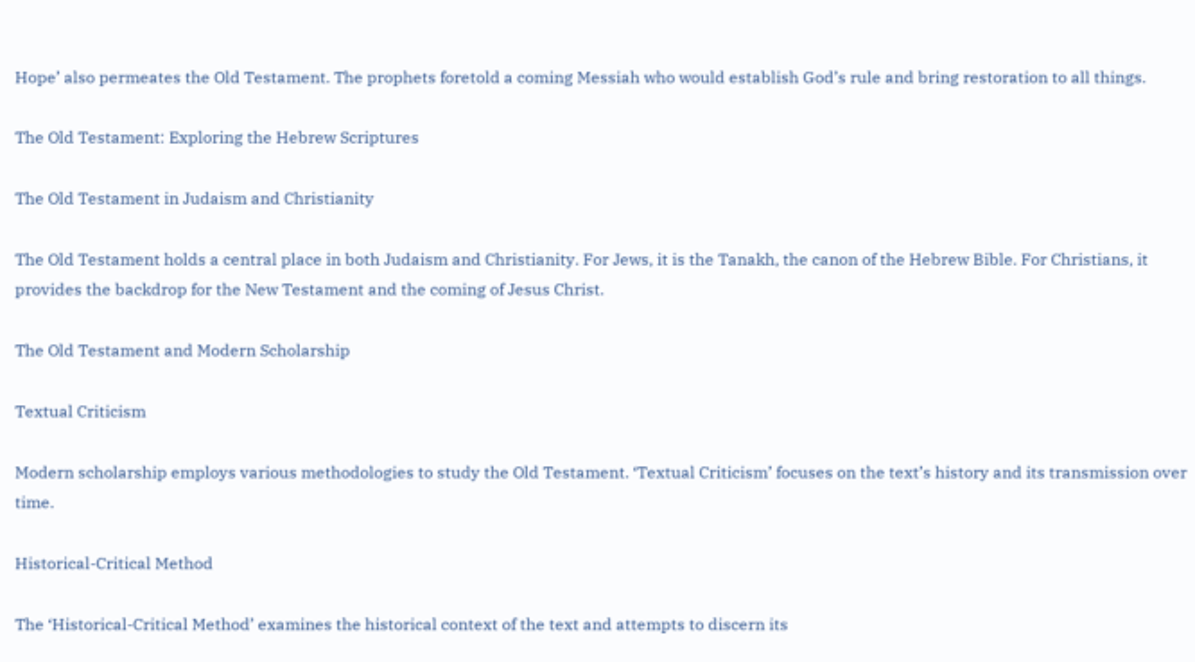Hope’ also permeates the Old Testament. The prophets foretold a coming Messiah who would establish God’s rule and bring restoration to all things.

The Old Testament: Exploring the Hebrew Scriptures

The Old Testament in Judaism and Christianity

The Old Testament holds a central place in both Judaism and Christianity. For Jews, it is the Tanakh, the canon of the Hebrew Bible. For Christians, it provides the backdrop for the New Testament and the coming of Jesus Christ.

The Old Testament and Modern Scholarship

Textual Criticism

Modern scholarship employs various methodologies to study the Old Testament. ‘Textual Criticism’ focuses on the text’s history and its transmission over time.

Historical-Critical Method

The ‘Historical-Critical Method’ examines the historical context of the text and attempts to discern its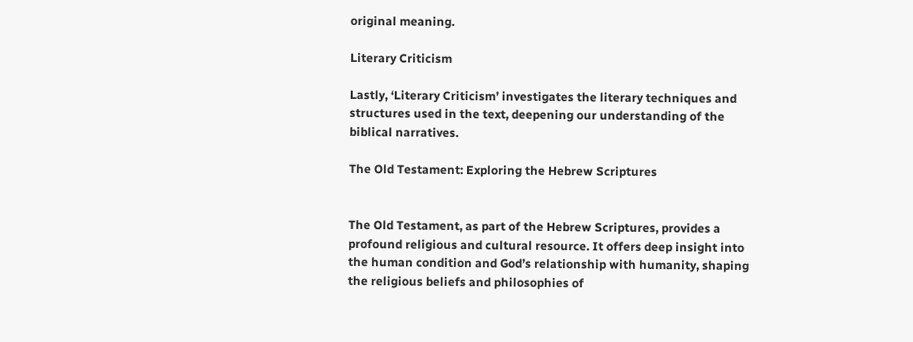original meaning.

Literary Criticism

Lastly, ‘Literary Criticism’ investigates the literary techniques and structures used in the text, deepening our understanding of the biblical narratives.

The Old Testament: Exploring the Hebrew Scriptures


The Old Testament, as part of the Hebrew Scriptures, provides a profound religious and cultural resource. It offers deep insight into the human condition and God’s relationship with humanity, shaping the religious beliefs and philosophies of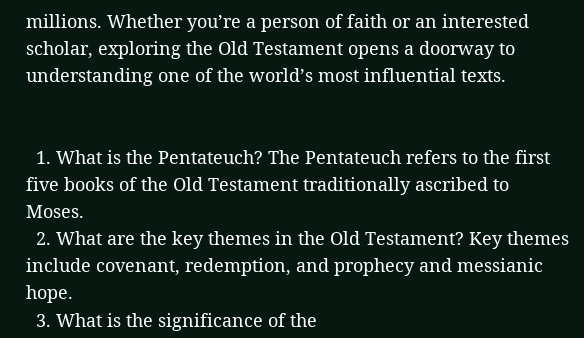millions. Whether you’re a person of faith or an interested scholar, exploring the Old Testament opens a doorway to understanding one of the world’s most influential texts.


  1. What is the Pentateuch? The Pentateuch refers to the first five books of the Old Testament traditionally ascribed to Moses.
  2. What are the key themes in the Old Testament? Key themes include covenant, redemption, and prophecy and messianic hope.
  3. What is the significance of the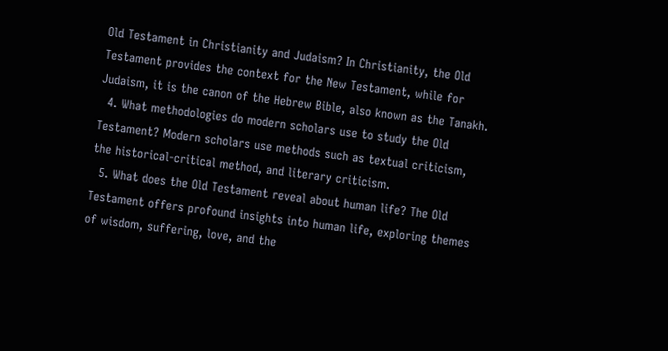Old Testament in Christianity and Judaism? In Christianity, the Old Testament provides the context for the New Testament, while for Judaism, it is the canon of the Hebrew Bible, also known as the Tanakh.
  4. What methodologies do modern scholars use to study the Old Testament? Modern scholars use methods such as textual criticism, the historical-critical method, and literary criticism.
  5. What does the Old Testament reveal about human life? The Old Testament offers profound insights into human life, exploring themes of wisdom, suffering, love, and the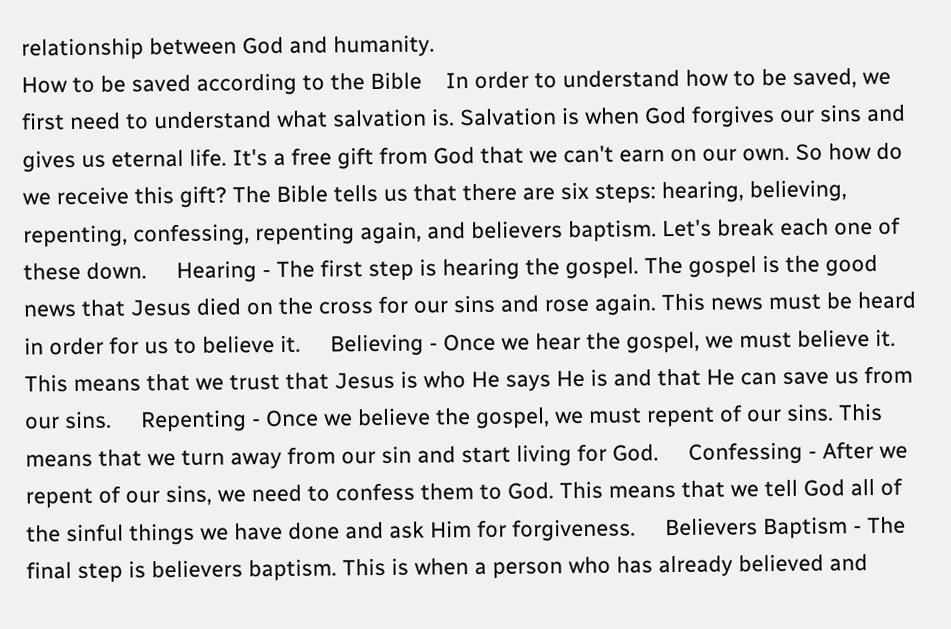relationship between God and humanity.
How to be saved according to the Bible    In order to understand how to be saved, we first need to understand what salvation is. Salvation is when God forgives our sins and gives us eternal life. It's a free gift from God that we can't earn on our own. So how do we receive this gift? The Bible tells us that there are six steps: hearing, believing, repenting, confessing, repenting again, and believers baptism. Let's break each one of these down.     Hearing - The first step is hearing the gospel. The gospel is the good news that Jesus died on the cross for our sins and rose again. This news must be heard in order for us to believe it.     Believing - Once we hear the gospel, we must believe it. This means that we trust that Jesus is who He says He is and that He can save us from our sins.     Repenting - Once we believe the gospel, we must repent of our sins. This means that we turn away from our sin and start living for God.     Confessing - After we repent of our sins, we need to confess them to God. This means that we tell God all of the sinful things we have done and ask Him for forgiveness.     Believers Baptism - The final step is believers baptism. This is when a person who has already believed and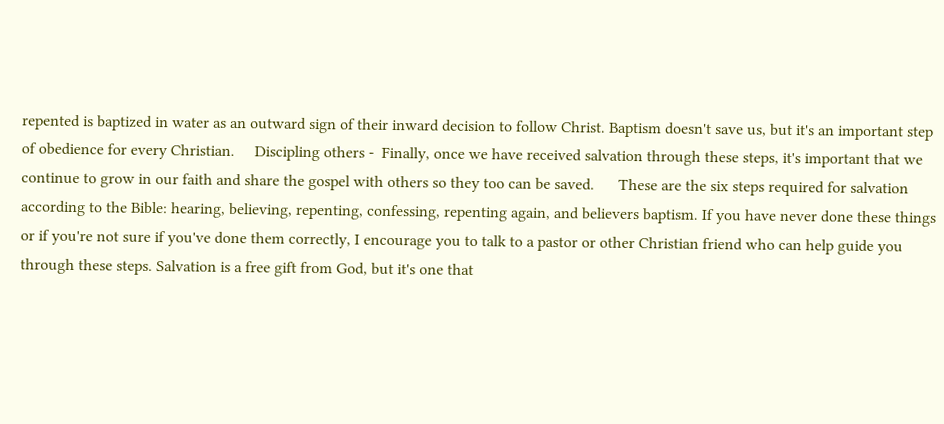repented is baptized in water as an outward sign of their inward decision to follow Christ. Baptism doesn't save us, but it's an important step of obedience for every Christian.     Discipling others -  Finally, once we have received salvation through these steps, it's important that we continue to grow in our faith and share the gospel with others so they too can be saved.      These are the six steps required for salvation according to the Bible: hearing, believing, repenting, confessing, repenting again, and believers baptism. If you have never done these things or if you're not sure if you've done them correctly, I encourage you to talk to a pastor or other Christian friend who can help guide you through these steps. Salvation is a free gift from God, but it's one that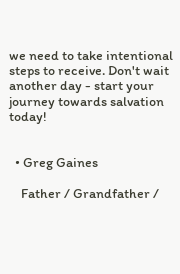we need to take intentional steps to receive. Don't wait another day - start your journey towards salvation today!


  • Greg Gaines

    Father / Grandfather /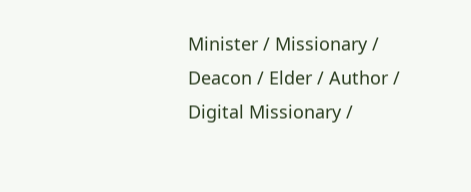Minister / Missionary / Deacon / Elder / Author / Digital Missionary /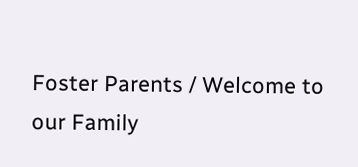Foster Parents / Welcome to our Family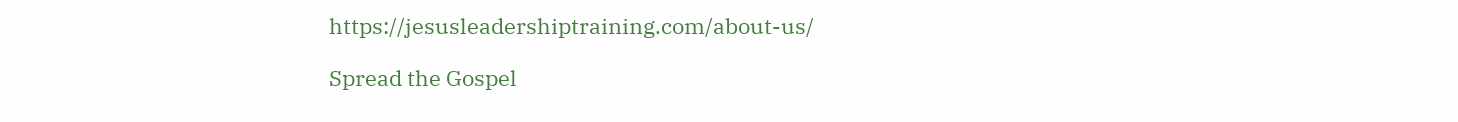https://jesusleadershiptraining.com/about-us/

Spread the Gospel